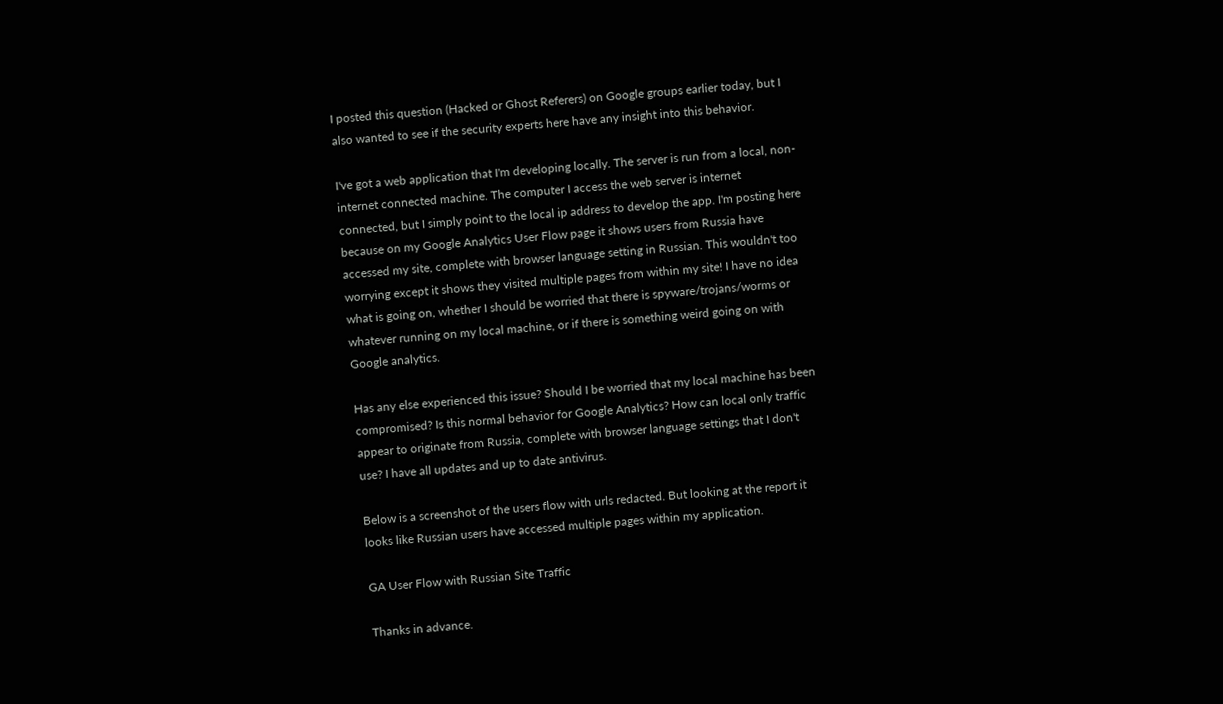I posted this question (Hacked or Ghost Referers) on Google groups earlier today, but I also wanted to see if the security experts here have any insight into this behavior.

I've got a web application that I'm developing locally. The server is run from a local, non-internet connected machine. The computer I access the web server is internet connected, but I simply point to the local ip address to develop the app. I'm posting here because on my Google Analytics User Flow page it shows users from Russia have accessed my site, complete with browser language setting in Russian. This wouldn't too worrying except it shows they visited multiple pages from within my site! I have no idea what is going on, whether I should be worried that there is spyware/trojans/worms or whatever running on my local machine, or if there is something weird going on with Google analytics.

Has any else experienced this issue? Should I be worried that my local machine has been compromised? Is this normal behavior for Google Analytics? How can local only traffic appear to originate from Russia, complete with browser language settings that I don't use? I have all updates and up to date antivirus.

Below is a screenshot of the users flow with urls redacted. But looking at the report it looks like Russian users have accessed multiple pages within my application.

GA User Flow with Russian Site Traffic

Thanks in advance.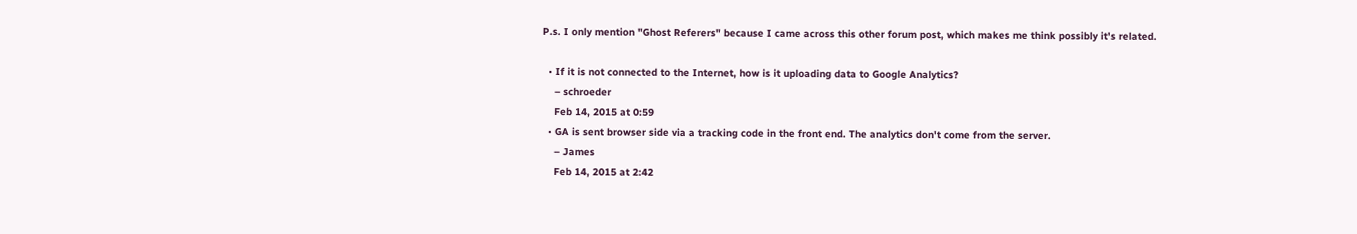P.s. I only mention "Ghost Referers" because I came across this other forum post, which makes me think possibly it's related.

  • If it is not connected to the Internet, how is it uploading data to Google Analytics?
    – schroeder
    Feb 14, 2015 at 0:59
  • GA is sent browser side via a tracking code in the front end. The analytics don't come from the server.
    – James
    Feb 14, 2015 at 2:42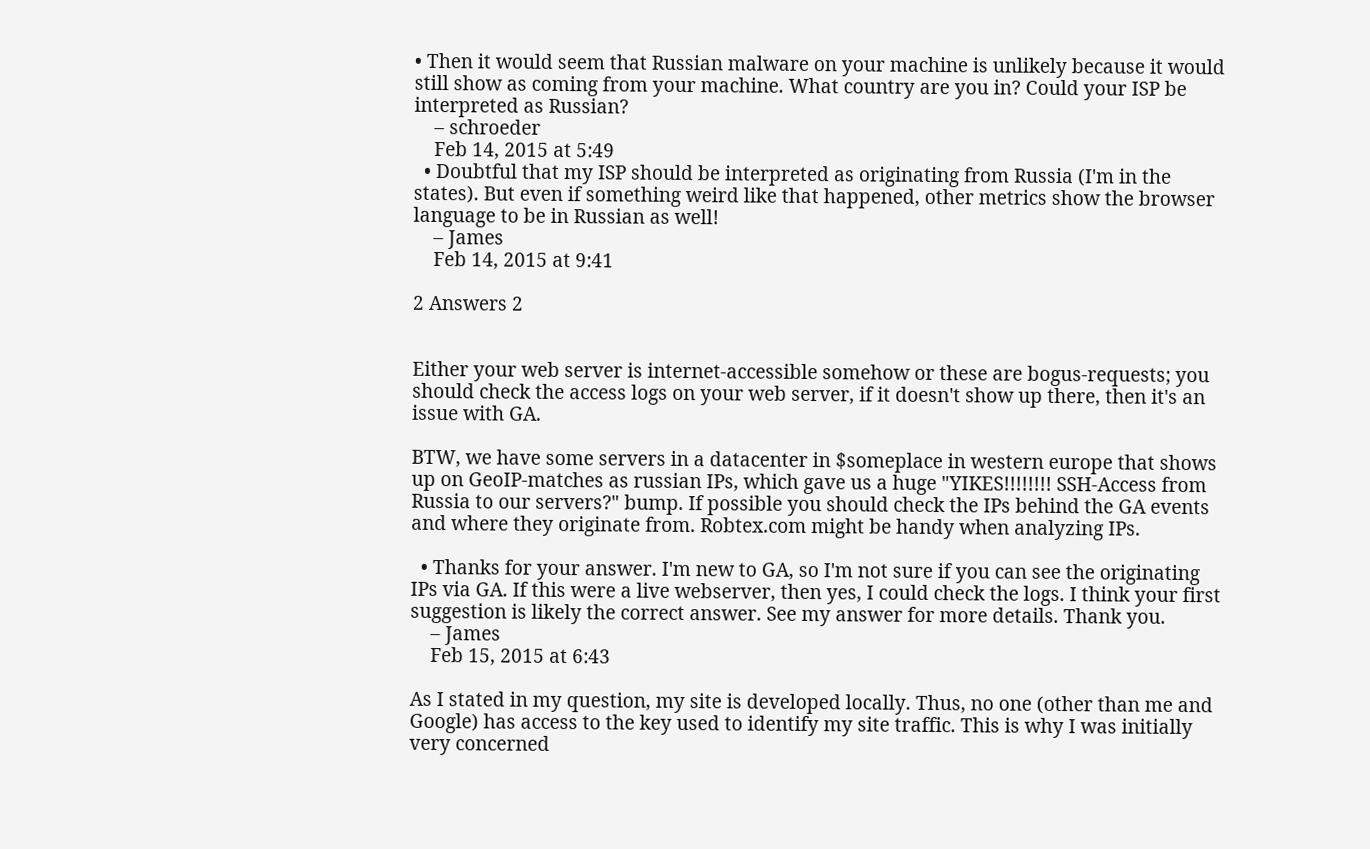• Then it would seem that Russian malware on your machine is unlikely because it would still show as coming from your machine. What country are you in? Could your ISP be interpreted as Russian?
    – schroeder
    Feb 14, 2015 at 5:49
  • Doubtful that my ISP should be interpreted as originating from Russia (I'm in the states). But even if something weird like that happened, other metrics show the browser language to be in Russian as well!
    – James
    Feb 14, 2015 at 9:41

2 Answers 2


Either your web server is internet-accessible somehow or these are bogus-requests; you should check the access logs on your web server, if it doesn't show up there, then it's an issue with GA.

BTW, we have some servers in a datacenter in $someplace in western europe that shows up on GeoIP-matches as russian IPs, which gave us a huge "YIKES!!!!!!!! SSH-Access from Russia to our servers?" bump. If possible you should check the IPs behind the GA events and where they originate from. Robtex.com might be handy when analyzing IPs.

  • Thanks for your answer. I'm new to GA, so I'm not sure if you can see the originating IPs via GA. If this were a live webserver, then yes, I could check the logs. I think your first suggestion is likely the correct answer. See my answer for more details. Thank you.
    – James
    Feb 15, 2015 at 6:43

As I stated in my question, my site is developed locally. Thus, no one (other than me and Google) has access to the key used to identify my site traffic. This is why I was initially very concerned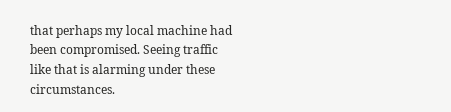that perhaps my local machine had been compromised. Seeing traffic like that is alarming under these circumstances.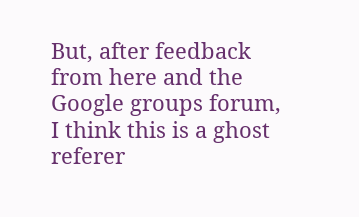But, after feedback from here and the Google groups forum, I think this is a ghost referer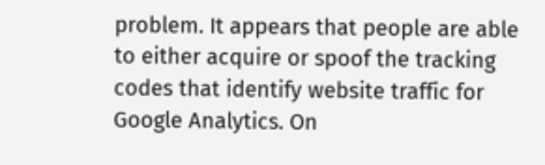problem. It appears that people are able to either acquire or spoof the tracking codes that identify website traffic for Google Analytics. On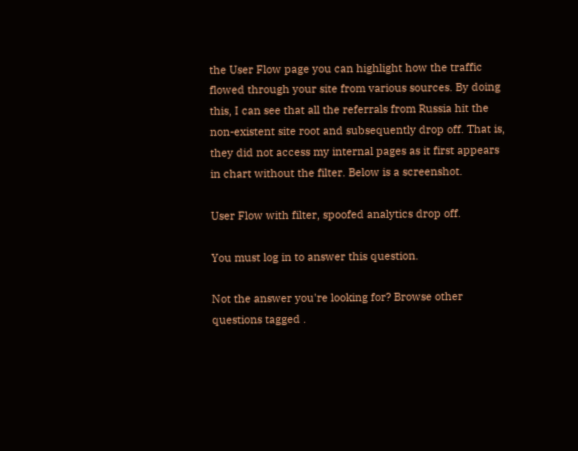the User Flow page you can highlight how the traffic flowed through your site from various sources. By doing this, I can see that all the referrals from Russia hit the non-existent site root and subsequently drop off. That is, they did not access my internal pages as it first appears in chart without the filter. Below is a screenshot.

User Flow with filter, spoofed analytics drop off.

You must log in to answer this question.

Not the answer you're looking for? Browse other questions tagged .